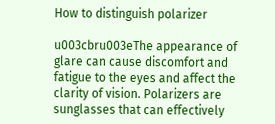How to distinguish polarizer

u003cbru003eThe appearance of glare can cause discomfort and fatigue to the eyes and affect the clarity of vision. Polarizers are sunglasses that can effectively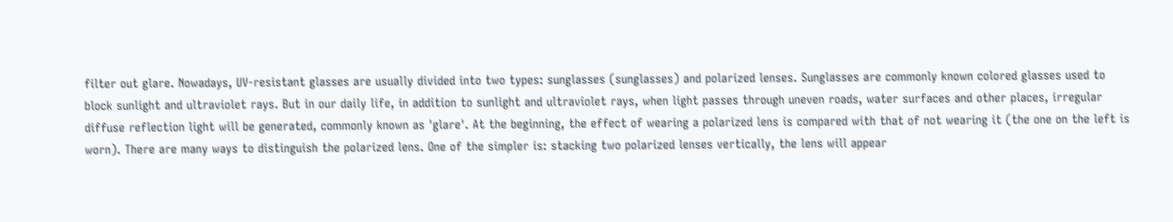filter out glare. Nowadays, UV-resistant glasses are usually divided into two types: sunglasses (sunglasses) and polarized lenses. Sunglasses are commonly known colored glasses used to block sunlight and ultraviolet rays. But in our daily life, in addition to sunlight and ultraviolet rays, when light passes through uneven roads, water surfaces and other places, irregular diffuse reflection light will be generated, commonly known as 'glare'. At the beginning, the effect of wearing a polarized lens is compared with that of not wearing it (the one on the left is worn). There are many ways to distinguish the polarized lens. One of the simpler is: stacking two polarized lenses vertically, the lens will appear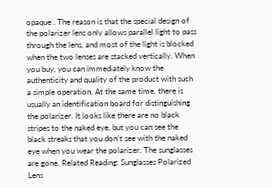opaque . The reason is that the special design of the polarizer lens only allows parallel light to pass through the lens, and most of the light is blocked when the two lenses are stacked vertically. When you buy, you can immediately know the authenticity and quality of the product with such a simple operation. At the same time, there is usually an identification board for distinguishing the polarizer. It looks like there are no black stripes to the naked eye, but you can see the black streaks that you don’t see with the naked eye when you wear the polarizer. The sunglasses are gone. Related Reading: Sunglasses Polarized Lens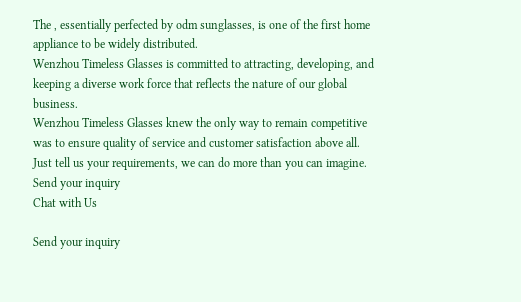The , essentially perfected by odm sunglasses, is one of the first home appliance to be widely distributed.
Wenzhou Timeless Glasses is committed to attracting, developing, and keeping a diverse work force that reflects the nature of our global business.
Wenzhou Timeless Glasses knew the only way to remain competitive was to ensure quality of service and customer satisfaction above all.
Just tell us your requirements, we can do more than you can imagine.
Send your inquiry
Chat with Us

Send your inquiry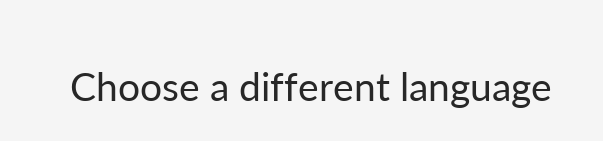Choose a different language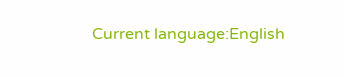Current language:English